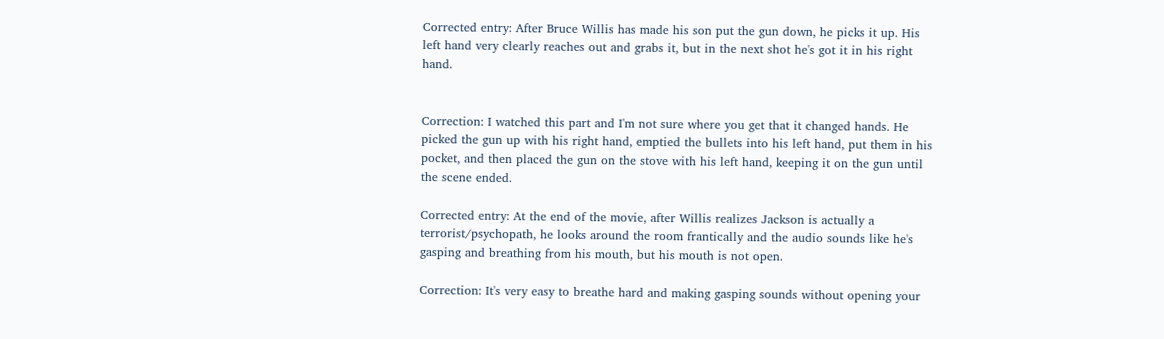Corrected entry: After Bruce Willis has made his son put the gun down, he picks it up. His left hand very clearly reaches out and grabs it, but in the next shot he's got it in his right hand.


Correction: I watched this part and I'm not sure where you get that it changed hands. He picked the gun up with his right hand, emptied the bullets into his left hand, put them in his pocket, and then placed the gun on the stove with his left hand, keeping it on the gun until the scene ended.

Corrected entry: At the end of the movie, after Willis realizes Jackson is actually a terrorist/psychopath, he looks around the room frantically and the audio sounds like he's gasping and breathing from his mouth, but his mouth is not open.

Correction: It's very easy to breathe hard and making gasping sounds without opening your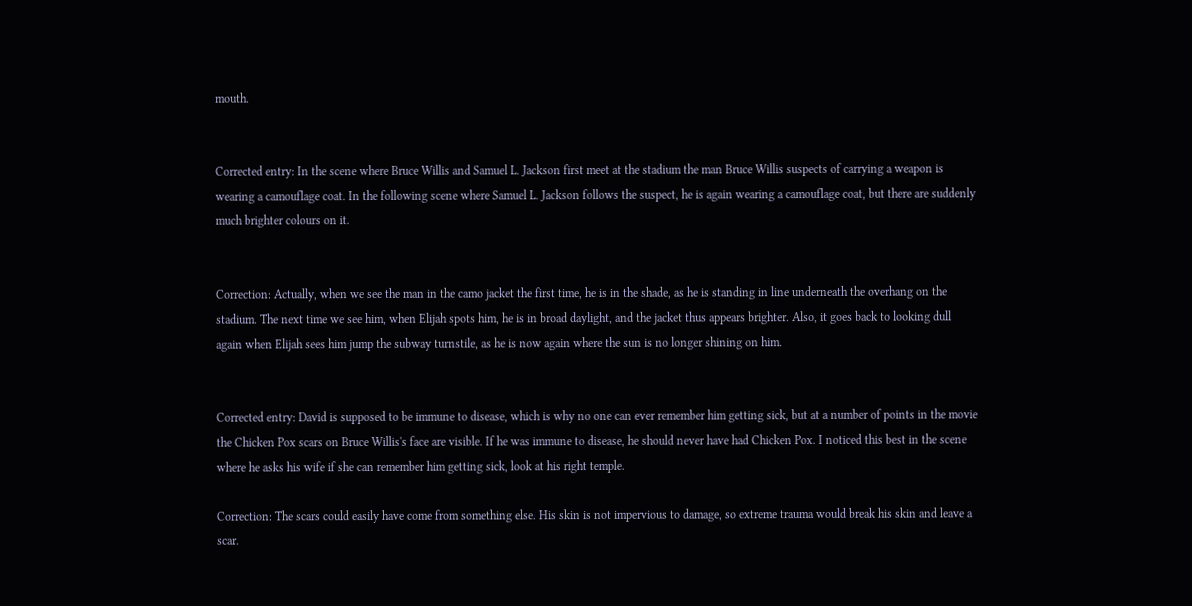mouth.


Corrected entry: In the scene where Bruce Willis and Samuel L. Jackson first meet at the stadium the man Bruce Willis suspects of carrying a weapon is wearing a camouflage coat. In the following scene where Samuel L. Jackson follows the suspect, he is again wearing a camouflage coat, but there are suddenly much brighter colours on it.


Correction: Actually, when we see the man in the camo jacket the first time, he is in the shade, as he is standing in line underneath the overhang on the stadium. The next time we see him, when Elijah spots him, he is in broad daylight, and the jacket thus appears brighter. Also, it goes back to looking dull again when Elijah sees him jump the subway turnstile, as he is now again where the sun is no longer shining on him.


Corrected entry: David is supposed to be immune to disease, which is why no one can ever remember him getting sick, but at a number of points in the movie the Chicken Pox scars on Bruce Willis's face are visible. If he was immune to disease, he should never have had Chicken Pox. I noticed this best in the scene where he asks his wife if she can remember him getting sick, look at his right temple.

Correction: The scars could easily have come from something else. His skin is not impervious to damage, so extreme trauma would break his skin and leave a scar.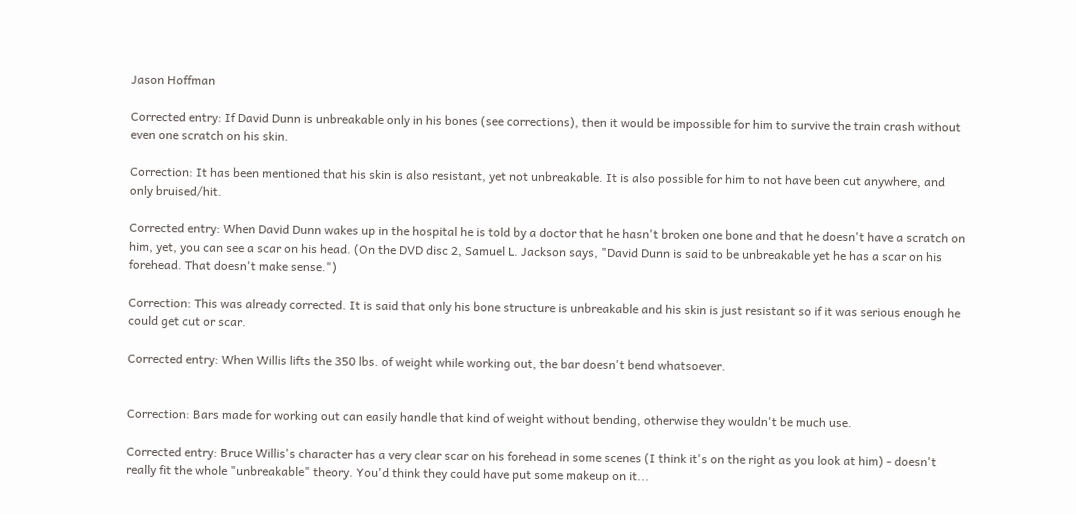Jason Hoffman

Corrected entry: If David Dunn is unbreakable only in his bones (see corrections), then it would be impossible for him to survive the train crash without even one scratch on his skin.

Correction: It has been mentioned that his skin is also resistant, yet not unbreakable. It is also possible for him to not have been cut anywhere, and only bruised/hit.

Corrected entry: When David Dunn wakes up in the hospital he is told by a doctor that he hasn't broken one bone and that he doesn't have a scratch on him, yet, you can see a scar on his head. (On the DVD disc 2, Samuel L. Jackson says, "David Dunn is said to be unbreakable yet he has a scar on his forehead. That doesn't make sense.")

Correction: This was already corrected. It is said that only his bone structure is unbreakable and his skin is just resistant so if it was serious enough he could get cut or scar.

Corrected entry: When Willis lifts the 350 lbs. of weight while working out, the bar doesn't bend whatsoever.


Correction: Bars made for working out can easily handle that kind of weight without bending, otherwise they wouldn't be much use.

Corrected entry: Bruce Willis's character has a very clear scar on his forehead in some scenes (I think it's on the right as you look at him) - doesn't really fit the whole "unbreakable" theory. You'd think they could have put some makeup on it...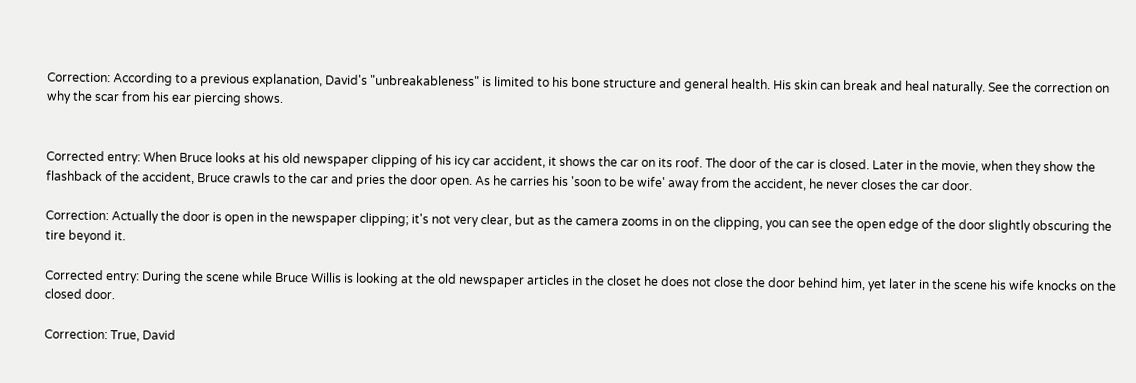Correction: According to a previous explanation, David's "unbreakableness" is limited to his bone structure and general health. His skin can break and heal naturally. See the correction on why the scar from his ear piercing shows.


Corrected entry: When Bruce looks at his old newspaper clipping of his icy car accident, it shows the car on its roof. The door of the car is closed. Later in the movie, when they show the flashback of the accident, Bruce crawls to the car and pries the door open. As he carries his 'soon to be wife' away from the accident, he never closes the car door.

Correction: Actually the door is open in the newspaper clipping; it's not very clear, but as the camera zooms in on the clipping, you can see the open edge of the door slightly obscuring the tire beyond it.

Corrected entry: During the scene while Bruce Willis is looking at the old newspaper articles in the closet he does not close the door behind him, yet later in the scene his wife knocks on the closed door.

Correction: True, David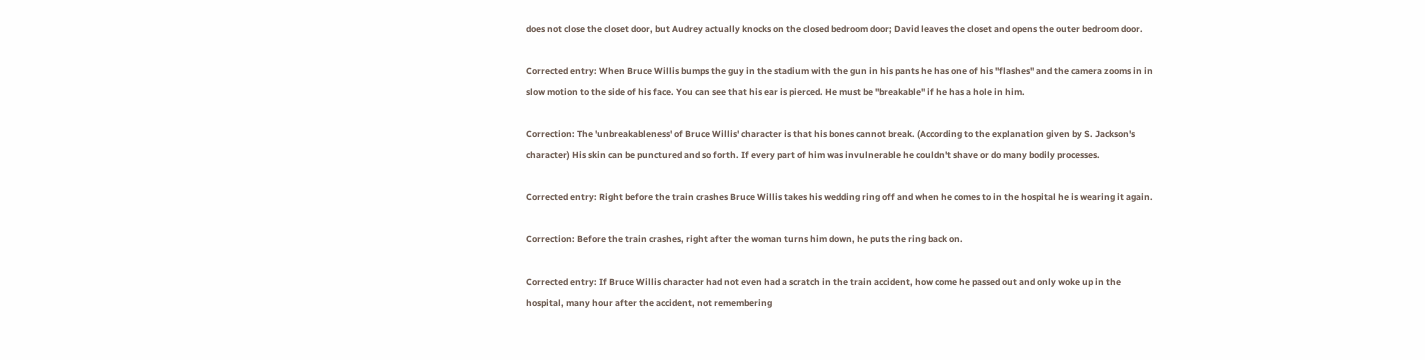does not close the closet door, but Audrey actually knocks on the closed bedroom door; David leaves the closet and opens the outer bedroom door.

Corrected entry: When Bruce Willis bumps the guy in the stadium with the gun in his pants he has one of his "flashes" and the camera zooms in in slow motion to the side of his face. You can see that his ear is pierced. He must be "breakable" if he has a hole in him.

Correction: The 'unbreakableness' of Bruce Willis' character is that his bones cannot break. (According to the explanation given by S. Jackson's character) His skin can be punctured and so forth. If every part of him was invulnerable he couldn't shave or do many bodily processes.

Corrected entry: Right before the train crashes Bruce Willis takes his wedding ring off and when he comes to in the hospital he is wearing it again.

Correction: Before the train crashes, right after the woman turns him down, he puts the ring back on.

Corrected entry: If Bruce Willis character had not even had a scratch in the train accident, how come he passed out and only woke up in the hospital, many hour after the accident, not remembering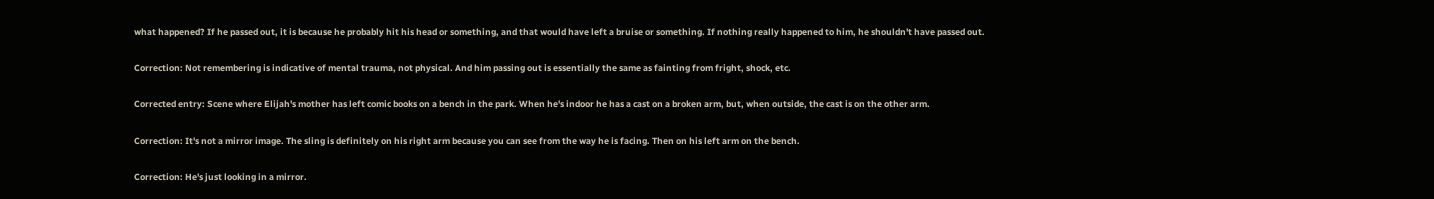what happened? If he passed out, it is because he probably hit his head or something, and that would have left a bruise or something. If nothing really happened to him, he shouldn't have passed out.

Correction: Not remembering is indicative of mental trauma, not physical. And him passing out is essentially the same as fainting from fright, shock, etc.

Corrected entry: Scene where Elijah's mother has left comic books on a bench in the park. When he's indoor he has a cast on a broken arm, but, when outside, the cast is on the other arm.

Correction: It's not a mirror image. The sling is definitely on his right arm because you can see from the way he is facing. Then on his left arm on the bench.

Correction: He's just looking in a mirror.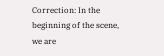Correction: In the beginning of the scene, we are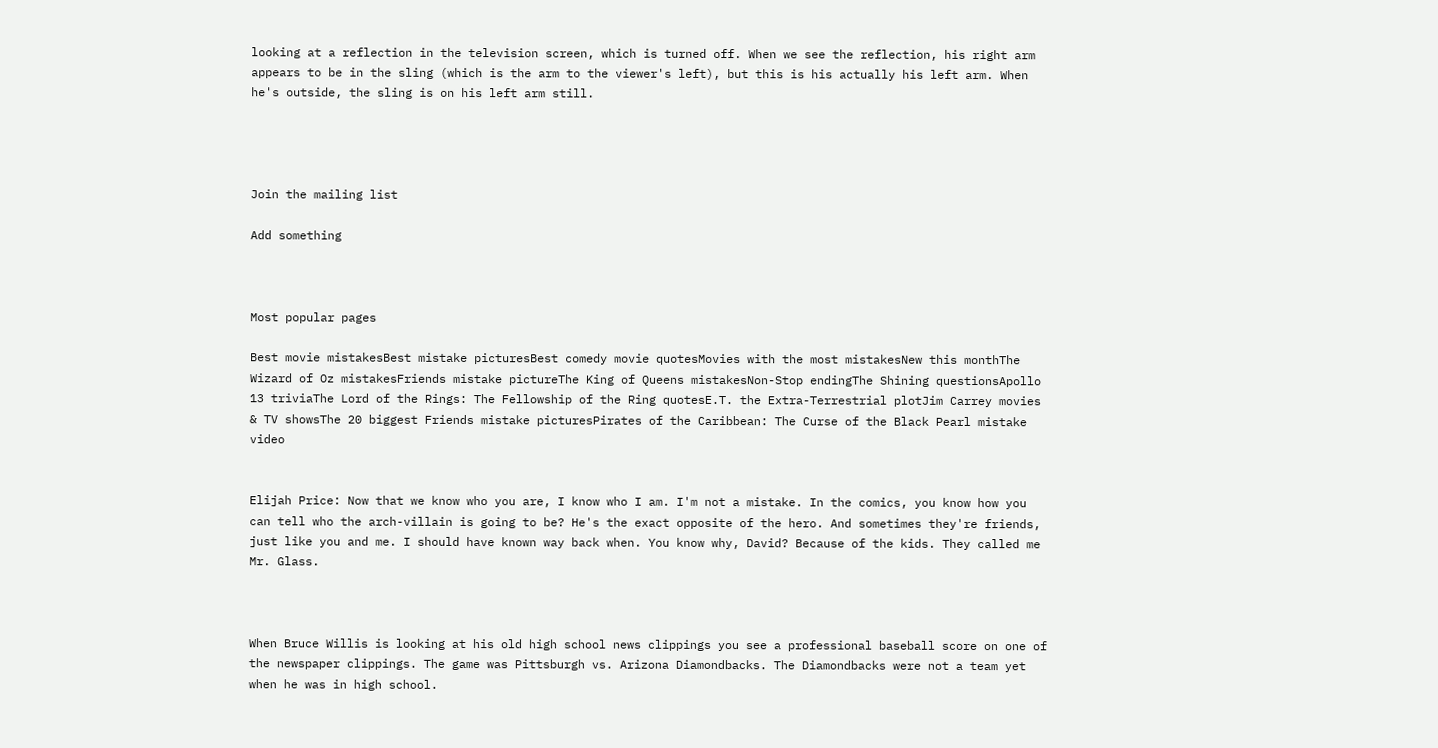looking at a reflection in the television screen, which is turned off. When we see the reflection, his right arm appears to be in the sling (which is the arm to the viewer's left), but this is his actually his left arm. When he's outside, the sling is on his left arm still.




Join the mailing list

Add something



Most popular pages

Best movie mistakesBest mistake picturesBest comedy movie quotesMovies with the most mistakesNew this monthThe Wizard of Oz mistakesFriends mistake pictureThe King of Queens mistakesNon-Stop endingThe Shining questionsApollo 13 triviaThe Lord of the Rings: The Fellowship of the Ring quotesE.T. the Extra-Terrestrial plotJim Carrey movies & TV showsThe 20 biggest Friends mistake picturesPirates of the Caribbean: The Curse of the Black Pearl mistake video


Elijah Price: Now that we know who you are, I know who I am. I'm not a mistake. In the comics, you know how you can tell who the arch-villain is going to be? He's the exact opposite of the hero. And sometimes they're friends, just like you and me. I should have known way back when. You know why, David? Because of the kids. They called me Mr. Glass.



When Bruce Willis is looking at his old high school news clippings you see a professional baseball score on one of the newspaper clippings. The game was Pittsburgh vs. Arizona Diamondbacks. The Diamondbacks were not a team yet when he was in high school.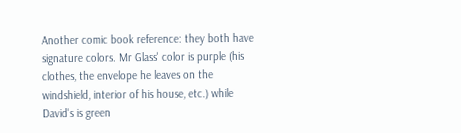Another comic book reference: they both have signature colors. Mr Glass' color is purple (his clothes, the envelope he leaves on the windshield, interior of his house, etc.) while David's is green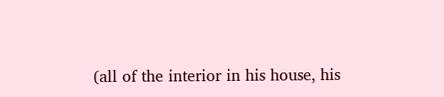(all of the interior in his house, his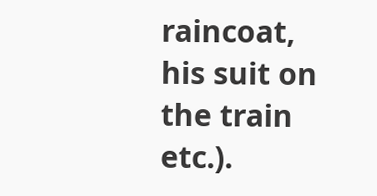raincoat, his suit on the train etc.).